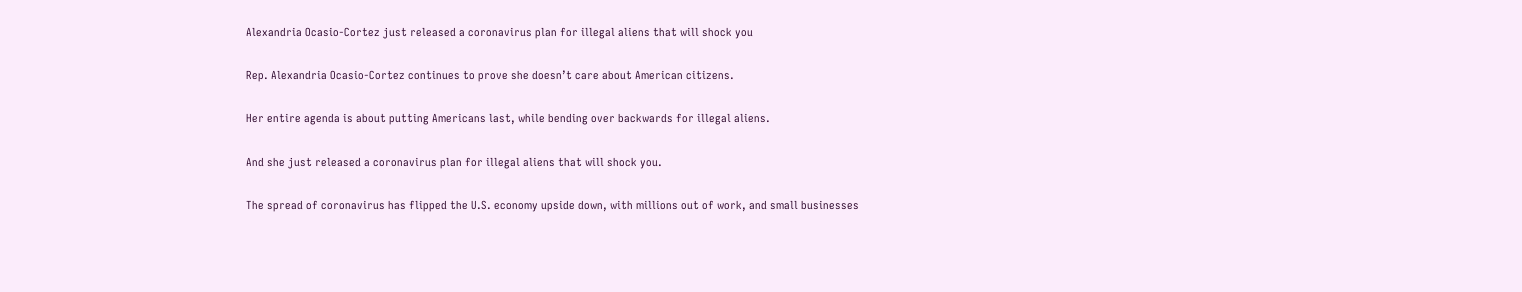Alexandria Ocasio-Cortez just released a coronavirus plan for illegal aliens that will shock you

Rep. Alexandria Ocasio-Cortez continues to prove she doesn’t care about American citizens.

Her entire agenda is about putting Americans last, while bending over backwards for illegal aliens.

And she just released a coronavirus plan for illegal aliens that will shock you.

The spread of coronavirus has flipped the U.S. economy upside down, with millions out of work, and small businesses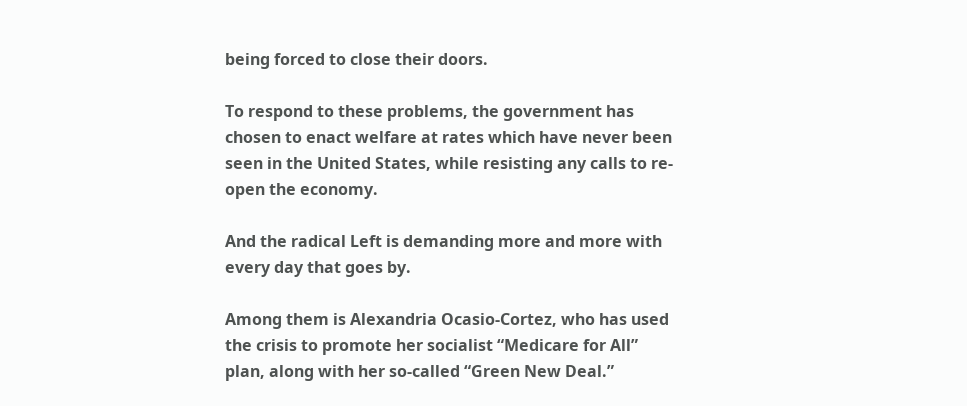being forced to close their doors.

To respond to these problems, the government has chosen to enact welfare at rates which have never been seen in the United States, while resisting any calls to re-open the economy.

And the radical Left is demanding more and more with every day that goes by.

Among them is Alexandria Ocasio-Cortez, who has used the crisis to promote her socialist “Medicare for All” plan, along with her so-called “Green New Deal.”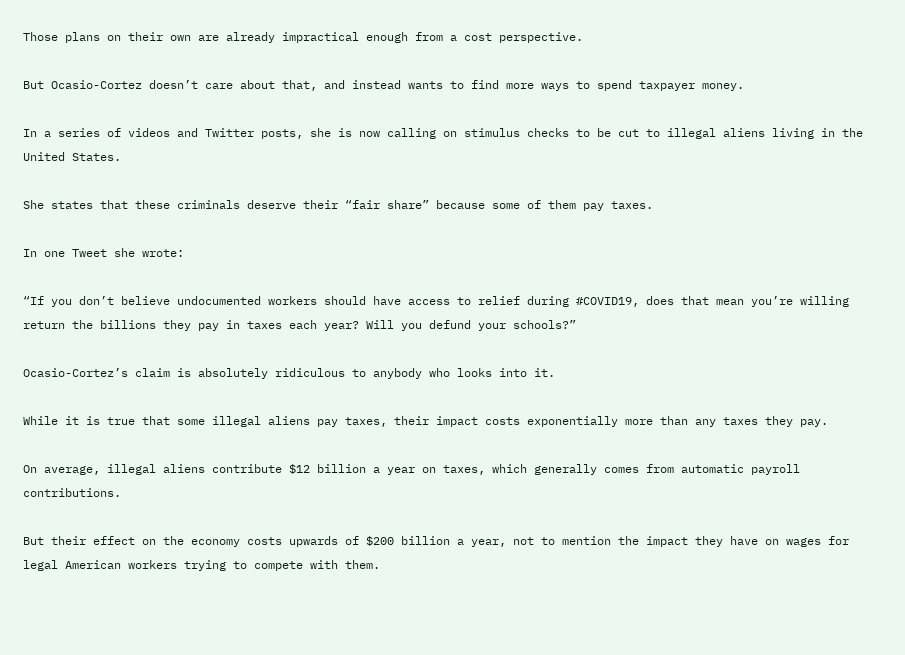Those plans on their own are already impractical enough from a cost perspective.

But Ocasio-Cortez doesn’t care about that, and instead wants to find more ways to spend taxpayer money.

In a series of videos and Twitter posts, she is now calling on stimulus checks to be cut to illegal aliens living in the United States.

She states that these criminals deserve their “fair share” because some of them pay taxes.

In one Tweet she wrote:

“If you don’t believe undocumented workers should have access to relief during #COVID19, does that mean you’re willing return the billions they pay in taxes each year? Will you defund your schools?”

Ocasio-Cortez’s claim is absolutely ridiculous to anybody who looks into it.

While it is true that some illegal aliens pay taxes, their impact costs exponentially more than any taxes they pay.

On average, illegal aliens contribute $12 billion a year on taxes, which generally comes from automatic payroll contributions.

But their effect on the economy costs upwards of $200 billion a year, not to mention the impact they have on wages for legal American workers trying to compete with them.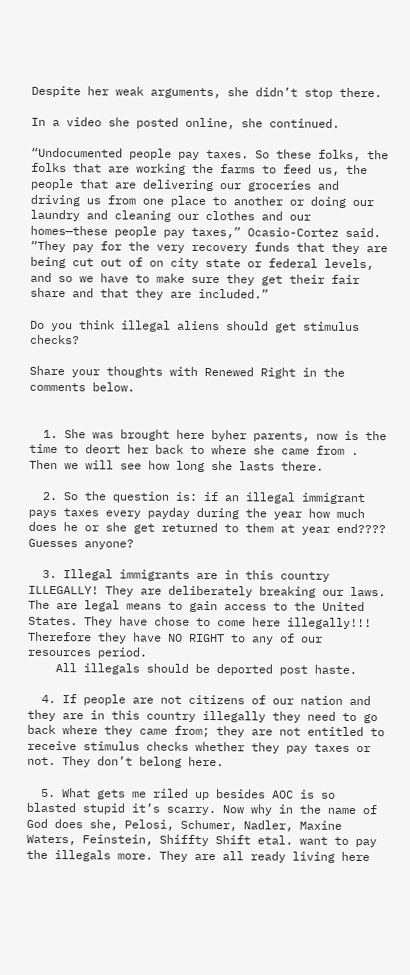Despite her weak arguments, she didn’t stop there.

In a video she posted online, she continued.

“Undocumented people pay taxes. So these folks, the folks that are working the farms to feed us, the people that are delivering our groceries and driving us from one place to another or doing our laundry and cleaning our clothes and our homes—these people pay taxes,” Ocasio-Cortez said. “They pay for the very recovery funds that they are being cut out of on city state or federal levels, and so we have to make sure they get their fair share and that they are included.”

Do you think illegal aliens should get stimulus checks?

Share your thoughts with Renewed Right in the comments below.


  1. She was brought here byher parents, now is the time to deort her back to where she came from . Then we will see how long she lasts there.

  2. So the question is: if an illegal immigrant pays taxes every payday during the year how much does he or she get returned to them at year end???? Guesses anyone?

  3. Illegal immigrants are in this country ILLEGALLY! They are deliberately breaking our laws. The are legal means to gain access to the United States. They have chose to come here illegally!!! Therefore they have NO RIGHT to any of our resources period.
    All illegals should be deported post haste.

  4. If people are not citizens of our nation and they are in this country illegally they need to go back where they came from; they are not entitled to receive stimulus checks whether they pay taxes or not. They don’t belong here.

  5. What gets me riled up besides AOC is so blasted stupid it’s scarry. Now why in the name of God does she, Pelosi, Schumer, Nadler, Maxine Waters, Feinstein, Shiffty Shift etal. want to pay the illegals more. They are all ready living here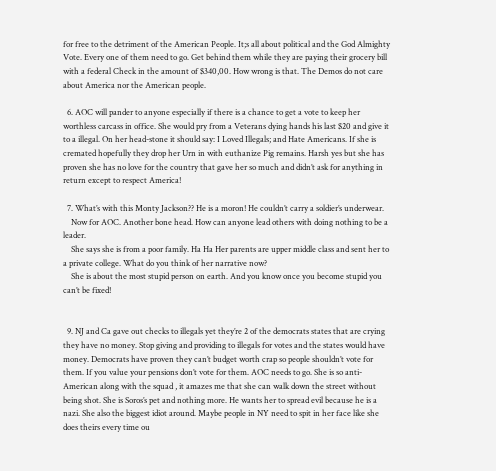for free to the detriment of the American People. It;s all about political and the God Almighty Vote. Every one of them need to go. Get behind them while they are paying their grocery bill with a federal Check in the amount of $340,00. How wrong is that. The Demos do not care about America nor the American people.

  6. AOC will pander to anyone especially if there is a chance to get a vote to keep her worthless carcass in office. She would pry from a Veterans dying hands his last $20 and give it to a illegal. On her head-stone it should say: I Loved Illegals; and Hate Americans. If she is cremated hopefully they drop her Urn in with euthanize Pig remains. Harsh yes but she has proven she has no love for the country that gave her so much and didn’t ask for anything in return except to respect America!

  7. What’s with this Monty Jackson?? He is a moron! He couldn’t carry a soldier’s underwear.
    Now for AOC. Another bone head. How can anyone lead others with doing nothing to be a leader.
    She says she is from a poor family. Ha Ha Her parents are upper middle class and sent her to a private college. What do you think of her narrative now?
    She is about the most stupid person on earth. And you know once you become stupid you can’t be fixed!


  9. NJ and Ca gave out checks to illegals yet they’re 2 of the democrats states that are crying they have no money. Stop giving and providing to illegals for votes and the states would have money. Democrats have proven they can’t budget worth crap so people shouldn’t vote for them. If you value your pensions don’t vote for them. AOC needs to go. She is so anti-American along with the squad , it amazes me that she can walk down the street without being shot. She is Soros’s pet and nothing more. He wants her to spread evil because he is a nazi. She also the biggest idiot around. Maybe people in NY need to spit in her face like she does theirs every time ou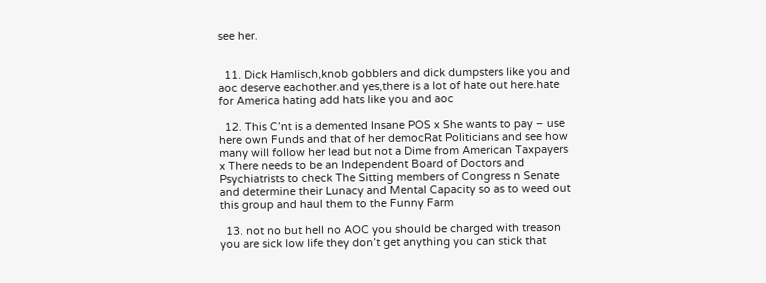see her.


  11. Dick Hamlisch,knob gobblers and dick dumpsters like you and aoc deserve eachother.and yes,there is a lot of hate out here.hate for America hating add hats like you and aoc

  12. This C’nt is a demented Insane POS x She wants to pay – use here own Funds and that of her democRat Politicians and see how many will follow her lead but not a Dime from American Taxpayers x There needs to be an Independent Board of Doctors and Psychiatrists to check The Sitting members of Congress n Senate and determine their Lunacy and Mental Capacity so as to weed out this group and haul them to the Funny Farm

  13. not no but hell no AOC you should be charged with treason you are sick low life they don’t get anything you can stick that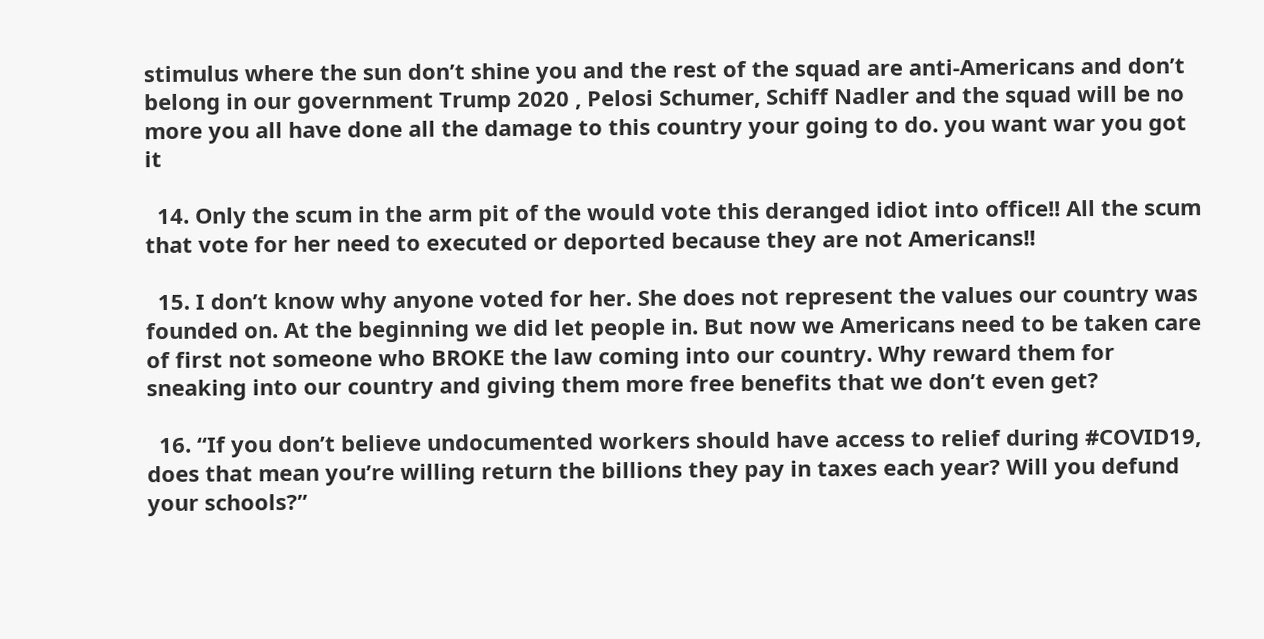stimulus where the sun don’t shine you and the rest of the squad are anti-Americans and don’t belong in our government Trump 2020 , Pelosi Schumer, Schiff Nadler and the squad will be no more you all have done all the damage to this country your going to do. you want war you got it

  14. Only the scum in the arm pit of the would vote this deranged idiot into office!! All the scum that vote for her need to executed or deported because they are not Americans!!

  15. I don’t know why anyone voted for her. She does not represent the values our country was founded on. At the beginning we did let people in. But now we Americans need to be taken care of first not someone who BROKE the law coming into our country. Why reward them for sneaking into our country and giving them more free benefits that we don’t even get?

  16. “If you don’t believe undocumented workers should have access to relief during #COVID19, does that mean you’re willing return the billions they pay in taxes each year? Will you defund your schools?”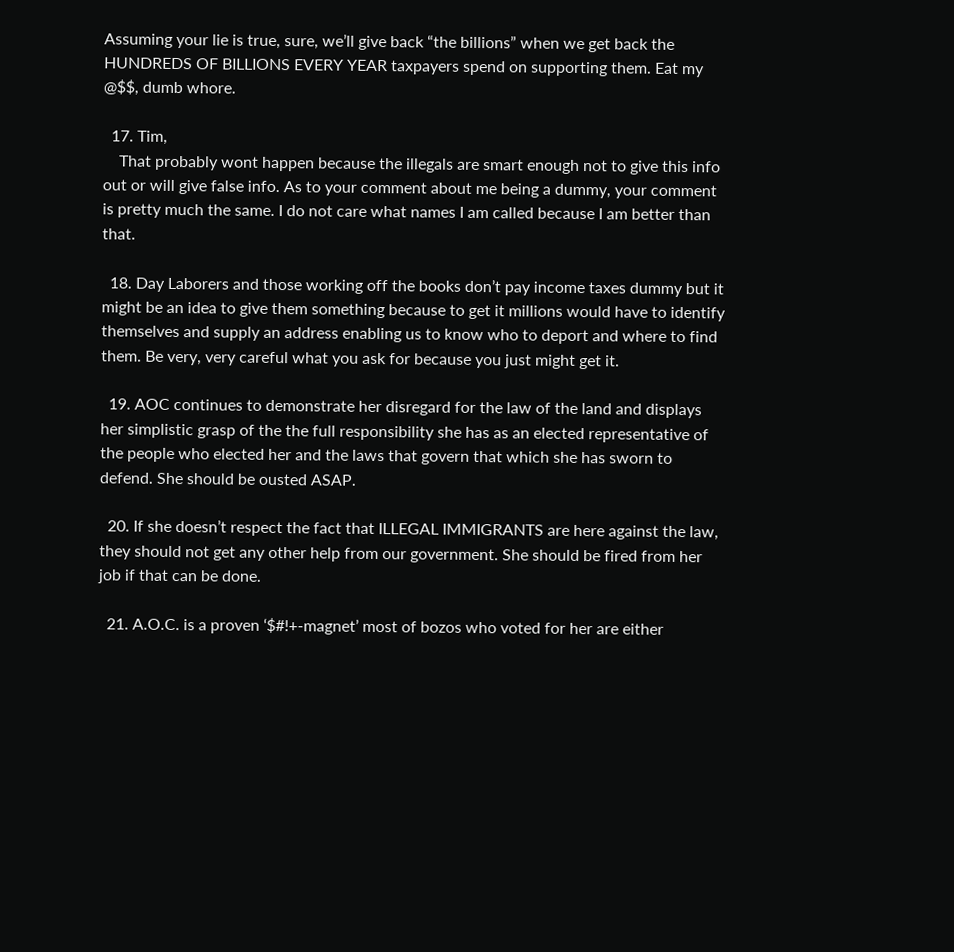Assuming your lie is true, sure, we’ll give back “the billions” when we get back the HUNDREDS OF BILLIONS EVERY YEAR taxpayers spend on supporting them. Eat my @$$, dumb whore.

  17. Tim,
    That probably wont happen because the illegals are smart enough not to give this info out or will give false info. As to your comment about me being a dummy, your comment is pretty much the same. I do not care what names I am called because I am better than that.

  18. Day Laborers and those working off the books don’t pay income taxes dummy but it might be an idea to give them something because to get it millions would have to identify themselves and supply an address enabling us to know who to deport and where to find them. Be very, very careful what you ask for because you just might get it.

  19. AOC continues to demonstrate her disregard for the law of the land and displays her simplistic grasp of the the full responsibility she has as an elected representative of the people who elected her and the laws that govern that which she has sworn to defend. She should be ousted ASAP.

  20. If she doesn’t respect the fact that ILLEGAL IMMIGRANTS are here against the law, they should not get any other help from our government. She should be fired from her job if that can be done.

  21. A.O.C. is a proven ‘$#!+-magnet’ most of bozos who voted for her are either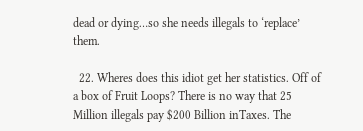dead or dying…so she needs illegals to ‘replace’ them.

  22. Wheres does this idiot get her statistics. Off of a box of Fruit Loops? There is no way that 25 Million illegals pay $200 Billion inTaxes. The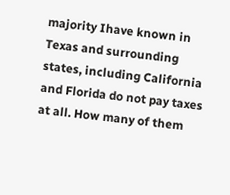majority Ihave known in Texas and surrounding states, including California and Florida do not pay taxes at all. How many of them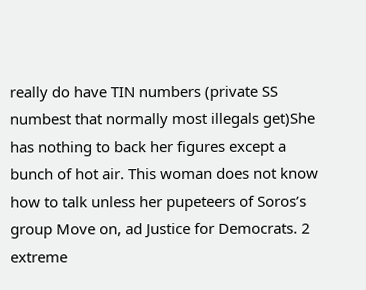really do have TIN numbers (private SS numbest that normally most illegals get)She has nothing to back her figures except a bunch of hot air. This woman does not know how to talk unless her pupeteers of Soros’s group Move on, ad Justice for Democrats. 2 extreme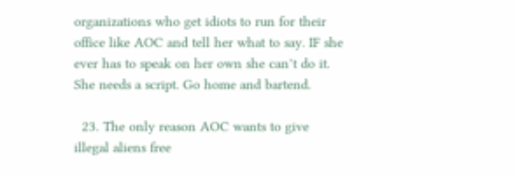organizations who get idiots to run for their office like AOC and tell her what to say. IF she ever has to speak on her own she can’t do it. She needs a script. Go home and bartend.

  23. The only reason AOC wants to give illegal aliens free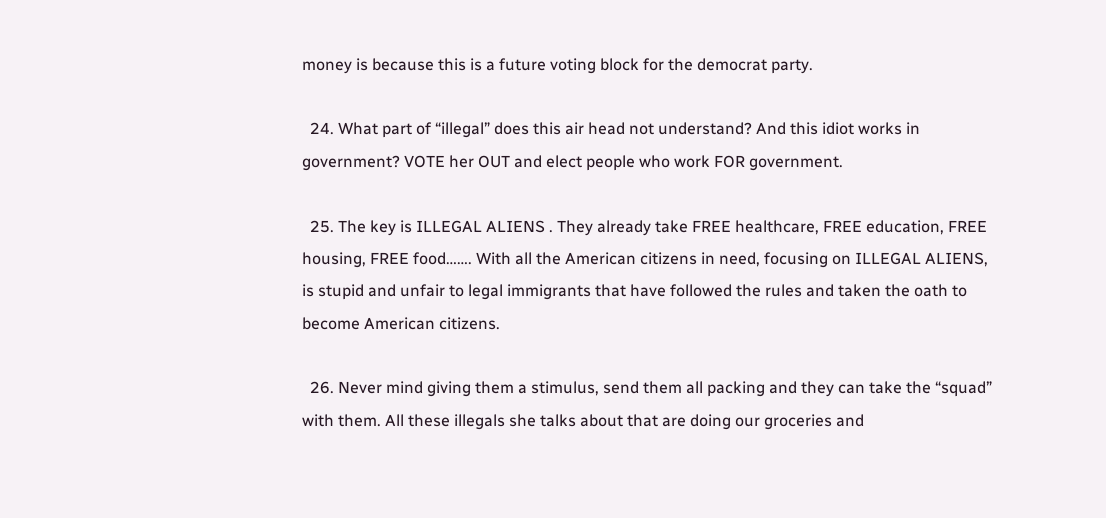money is because this is a future voting block for the democrat party.

  24. What part of “illegal” does this air head not understand? And this idiot works in government? VOTE her OUT and elect people who work FOR government.

  25. The key is ILLEGAL ALIENS . They already take FREE healthcare, FREE education, FREE housing, FREE food……. With all the American citizens in need, focusing on ILLEGAL ALIENS, is stupid and unfair to legal immigrants that have followed the rules and taken the oath to become American citizens.

  26. Never mind giving them a stimulus, send them all packing and they can take the “squad” with them. All these illegals she talks about that are doing our groceries and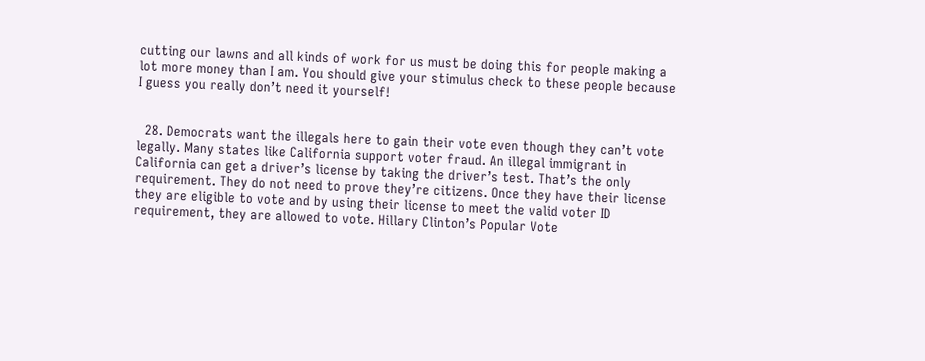cutting our lawns and all kinds of work for us must be doing this for people making a lot more money than I am. You should give your stimulus check to these people because I guess you really don’t need it yourself!


  28. Democrats want the illegals here to gain their vote even though they can’t vote legally. Many states like California support voter fraud. An illegal immigrant in California can get a driver’s license by taking the driver’s test. That’s the only requirement. They do not need to prove they’re citizens. Once they have their license they are eligible to vote and by using their license to meet the valid voter ID requirement, they are allowed to vote. Hillary Clinton’s Popular Vote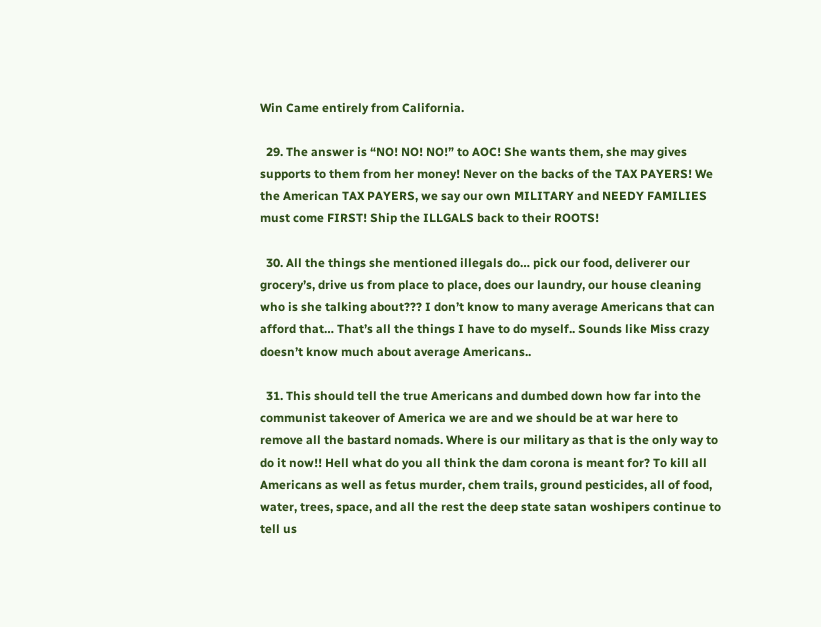Win Came entirely from California.

  29. The answer is “NO! NO! NO!” to AOC! She wants them, she may gives supports to them from her money! Never on the backs of the TAX PAYERS! We the American TAX PAYERS, we say our own MILITARY and NEEDY FAMILIES must come FIRST! Ship the ILLGALS back to their ROOTS!

  30. All the things she mentioned illegals do… pick our food, deliverer our grocery’s, drive us from place to place, does our laundry, our house cleaning who is she talking about??? I don’t know to many average Americans that can afford that… That’s all the things I have to do myself.. Sounds like Miss crazy doesn’t know much about average Americans..

  31. This should tell the true Americans and dumbed down how far into the communist takeover of America we are and we should be at war here to remove all the bastard nomads. Where is our military as that is the only way to do it now!! Hell what do you all think the dam corona is meant for? To kill all Americans as well as fetus murder, chem trails, ground pesticides, all of food, water, trees, space, and all the rest the deep state satan woshipers continue to tell us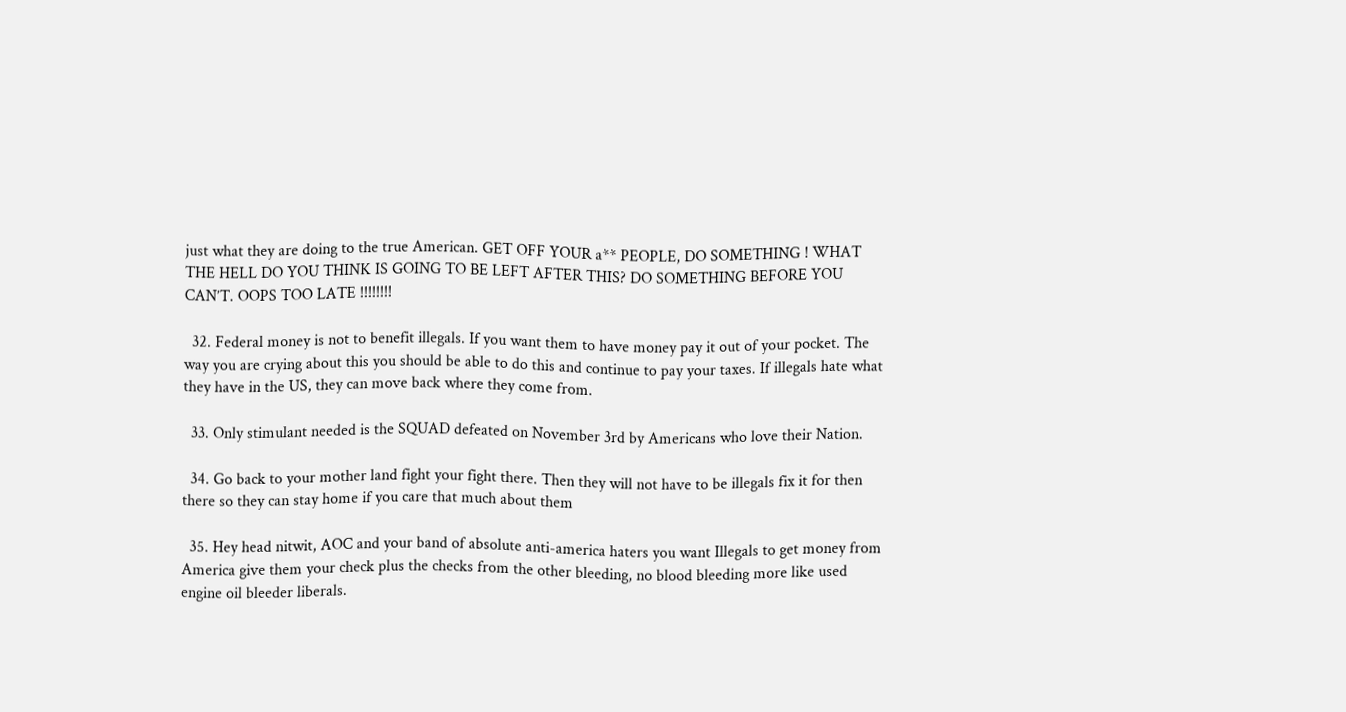just what they are doing to the true American. GET OFF YOUR a** PEOPLE, DO SOMETHING ! WHAT THE HELL DO YOU THINK IS GOING TO BE LEFT AFTER THIS? DO SOMETHING BEFORE YOU CAN’T. OOPS TOO LATE !!!!!!!!

  32. Federal money is not to benefit illegals. If you want them to have money pay it out of your pocket. The way you are crying about this you should be able to do this and continue to pay your taxes. If illegals hate what they have in the US, they can move back where they come from.

  33. Only stimulant needed is the SQUAD defeated on November 3rd by Americans who love their Nation.

  34. Go back to your mother land fight your fight there. Then they will not have to be illegals fix it for then there so they can stay home if you care that much about them

  35. Hey head nitwit, AOC and your band of absolute anti-america haters you want Illegals to get money from America give them your check plus the checks from the other bleeding, no blood bleeding more like used engine oil bleeder liberals.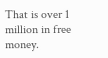That is over 1 million in free money.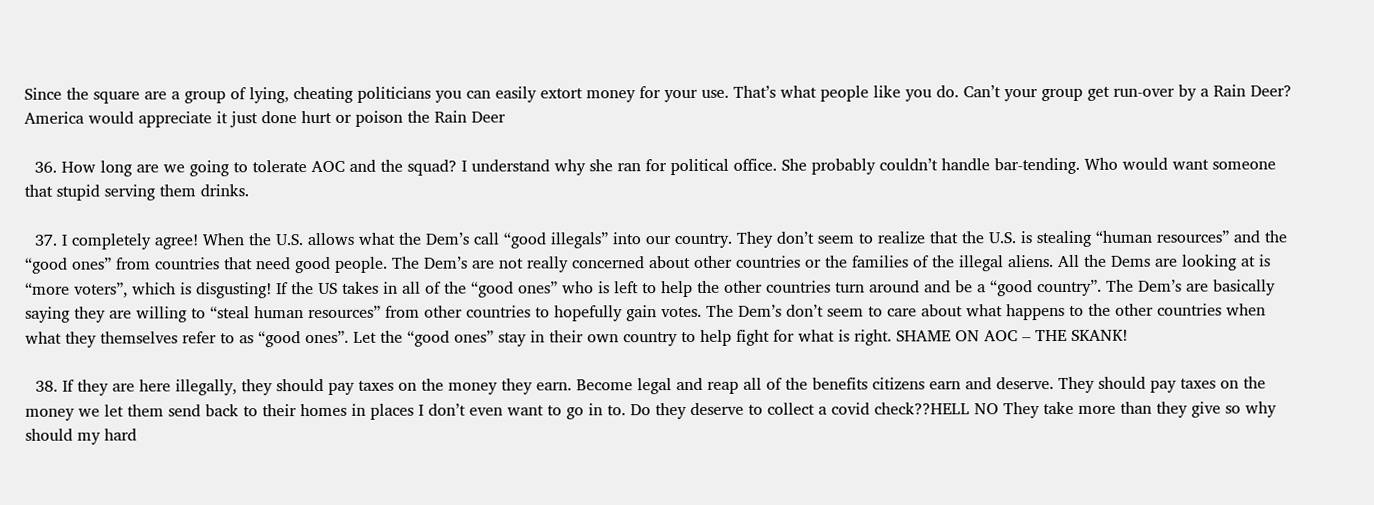Since the square are a group of lying, cheating politicians you can easily extort money for your use. That’s what people like you do. Can’t your group get run-over by a Rain Deer? America would appreciate it just done hurt or poison the Rain Deer

  36. How long are we going to tolerate AOC and the squad? I understand why she ran for political office. She probably couldn’t handle bar-tending. Who would want someone that stupid serving them drinks.

  37. I completely agree! When the U.S. allows what the Dem’s call “good illegals” into our country. They don’t seem to realize that the U.S. is stealing “human resources” and the “good ones” from countries that need good people. The Dem’s are not really concerned about other countries or the families of the illegal aliens. All the Dems are looking at is “more voters”, which is disgusting! If the US takes in all of the “good ones” who is left to help the other countries turn around and be a “good country”. The Dem’s are basically saying they are willing to “steal human resources” from other countries to hopefully gain votes. The Dem’s don’t seem to care about what happens to the other countries when what they themselves refer to as “good ones”. Let the “good ones” stay in their own country to help fight for what is right. SHAME ON AOC – THE SKANK!

  38. If they are here illegally, they should pay taxes on the money they earn. Become legal and reap all of the benefits citizens earn and deserve. They should pay taxes on the money we let them send back to their homes in places I don’t even want to go in to. Do they deserve to collect a covid check??HELL NO They take more than they give so why should my hard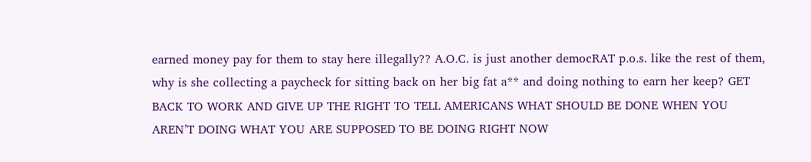earned money pay for them to stay here illegally?? A.O.C. is just another democRAT p.o.s. like the rest of them, why is she collecting a paycheck for sitting back on her big fat a** and doing nothing to earn her keep? GET BACK TO WORK AND GIVE UP THE RIGHT TO TELL AMERICANS WHAT SHOULD BE DONE WHEN YOU AREN’T DOING WHAT YOU ARE SUPPOSED TO BE DOING RIGHT NOW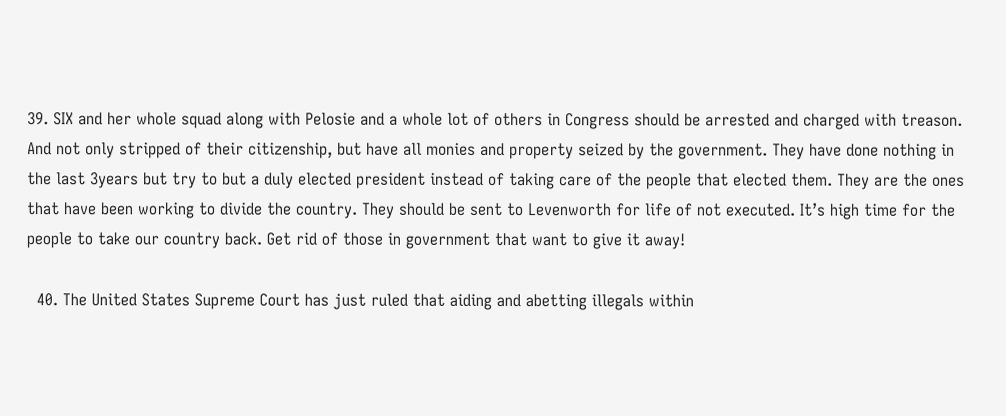39. SIX and her whole squad along with Pelosie and a whole lot of others in Congress should be arrested and charged with treason. And not only stripped of their citizenship, but have all monies and property seized by the government. They have done nothing in the last 3years but try to but a duly elected president instead of taking care of the people that elected them. They are the ones that have been working to divide the country. They should be sent to Levenworth for life of not executed. It’s high time for the people to take our country back. Get rid of those in government that want to give it away!

  40. The United States Supreme Court has just ruled that aiding and abetting illegals within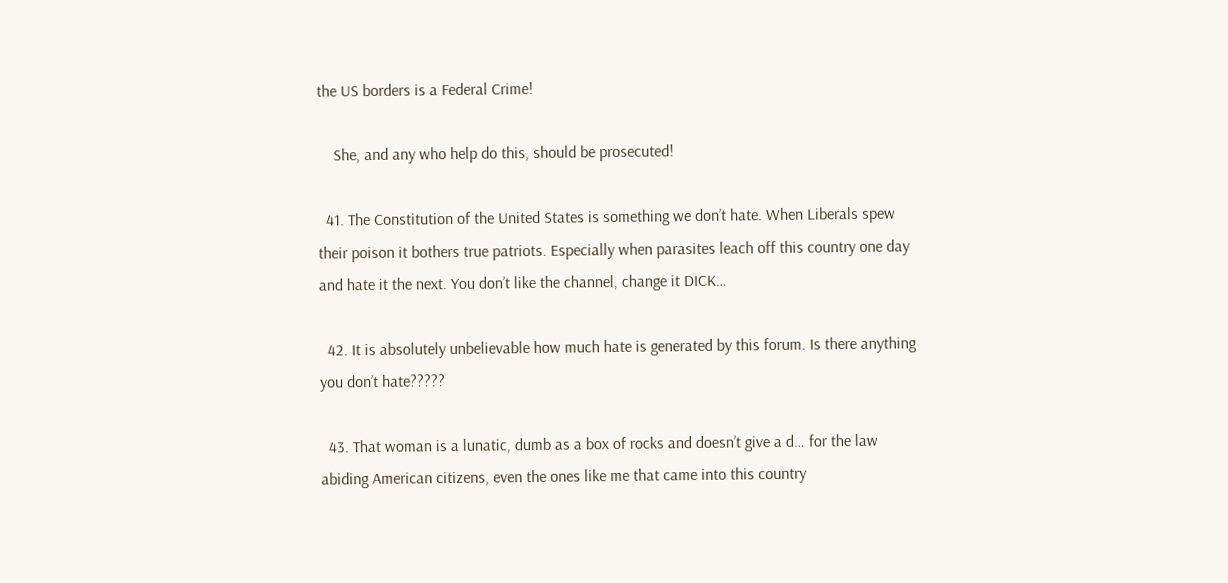the US borders is a Federal Crime!

    She, and any who help do this, should be prosecuted!

  41. The Constitution of the United States is something we don’t hate. When Liberals spew their poison it bothers true patriots. Especially when parasites leach off this country one day and hate it the next. You don’t like the channel, change it DICK…

  42. It is absolutely unbelievable how much hate is generated by this forum. Is there anything you don’t hate?????

  43. That woman is a lunatic, dumb as a box of rocks and doesn’t give a d… for the law abiding American citizens, even the ones like me that came into this country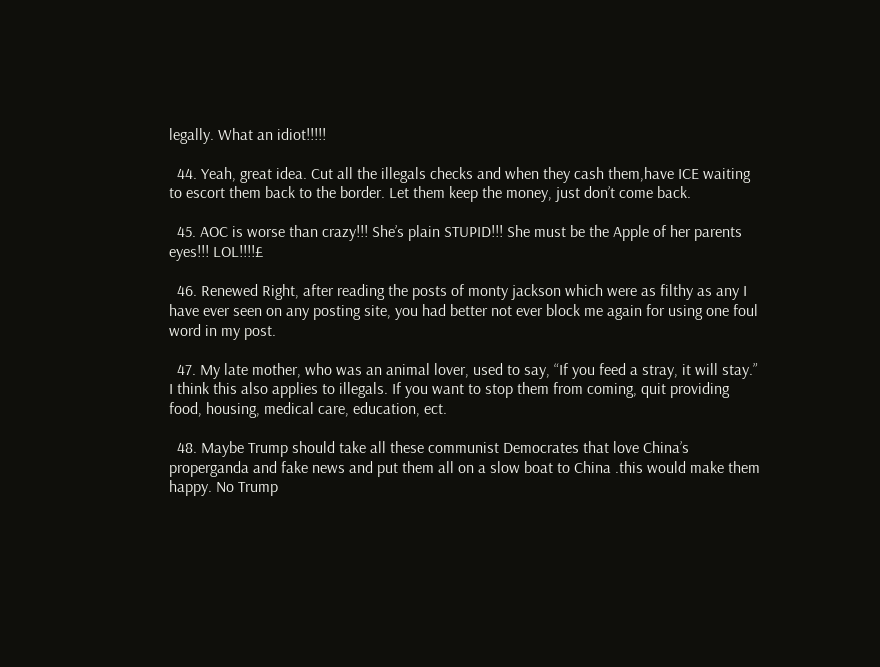legally. What an idiot!!!!!

  44. Yeah, great idea. Cut all the illegals checks and when they cash them,have ICE waiting to escort them back to the border. Let them keep the money, just don’t come back.

  45. AOC is worse than crazy!!! She’s plain STUPID!!! She must be the Apple of her parents eyes!!! LOL!!!!£

  46. Renewed Right, after reading the posts of monty jackson which were as filthy as any I have ever seen on any posting site, you had better not ever block me again for using one foul word in my post.

  47. My late mother, who was an animal lover, used to say, “If you feed a stray, it will stay.” I think this also applies to illegals. If you want to stop them from coming, quit providing food, housing, medical care, education, ect.

  48. Maybe Trump should take all these communist Democrates that love China’s properganda and fake news and put them all on a slow boat to China .this would make them happy. No Trump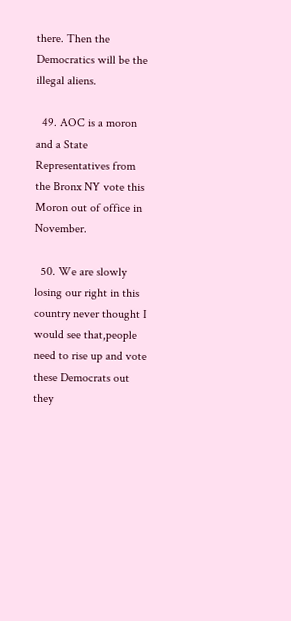there. Then the Democratics will be the illegal aliens.

  49. AOC is a moron and a State Representatives from the Bronx NY vote this Moron out of office in November.

  50. We are slowly losing our right in this country never thought I would see that,people need to rise up and vote these Democrats out they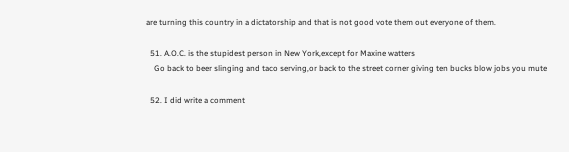are turning this country in a dictatorship and that is not good vote them out everyone of them.

  51. A.O.C. is the stupidest person in New York,except for Maxine watters
    Go back to beer slinging and taco serving,or back to the street corner giving ten bucks blow jobs you mute

  52. I did write a comment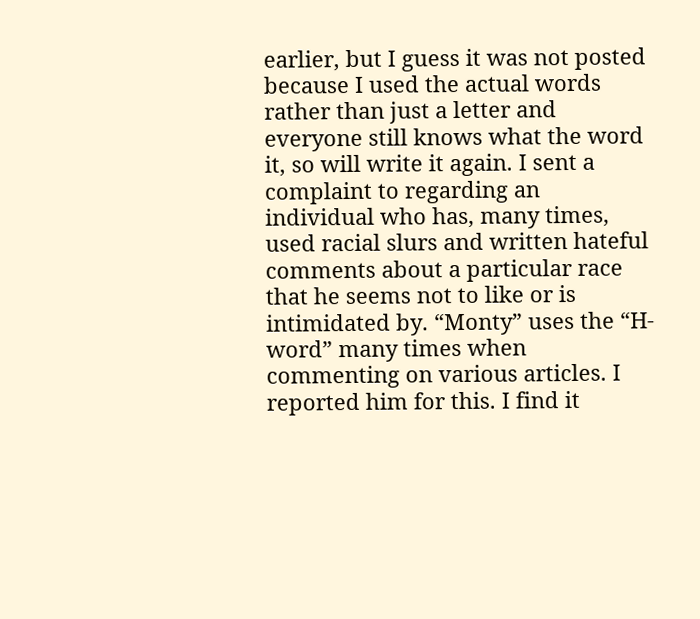earlier, but I guess it was not posted because I used the actual words rather than just a letter and everyone still knows what the word it, so will write it again. I sent a complaint to regarding an individual who has, many times, used racial slurs and written hateful comments about a particular race that he seems not to like or is intimidated by. “Monty” uses the “H-word” many times when commenting on various articles. I reported him for this. I find it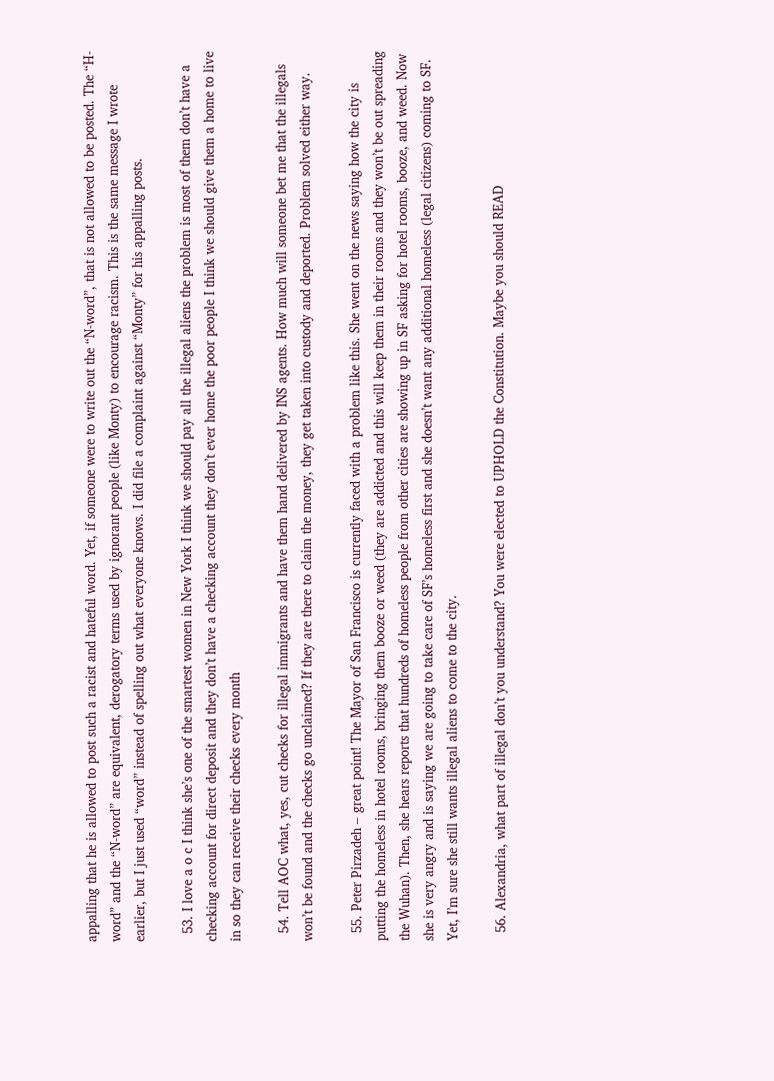appalling that he is allowed to post such a racist and hateful word. Yet, if someone were to write out the “N-word”, that is not allowed to be posted. The “H-word” and the “N-word” are equivalent, derogatory terms used by ignorant people (like Monty) to encourage racism. This is the same message I wrote earlier, but I just used “word” instead of spelling out what everyone knows. I did file a complaint against “Monty” for his appalling posts.

  53. I love a o c I think she’s one of the smartest women in New York I think we should pay all the illegal aliens the problem is most of them don’t have a checking account for direct deposit and they don’t have a checking account they don’t ever home the poor people I think we should give them a home to live in so they can receive their checks every month

  54. Tell AOC what, yes, cut checks for illegal immigrants and have them hand delivered by INS agents. How much will someone bet me that the illegals won’t be found and the checks go unclaimed? If they are there to claim the money, they get taken into custody and deported. Problem solved either way.

  55. Peter Pirzadeh – great point! The Mayor of San Francisco is currently faced with a problem like this. She went on the news saying how the city is putting the homeless in hotel rooms, bringing them booze or weed (they are addicted and this will keep them in their rooms and they won’t be out spreading the Wuhan). Then, she hears reports that hundreds of homeless people from other cities are showing up in SF asking for hotel rooms, booze, and weed. Now she is very angry and is saying we are going to take care of SF’s homeless first and she doesn’t want any additional homeless (legal citizens) coming to SF. Yet, I’m sure she still wants illegal aliens to come to the city.

  56. Alexandria, what part of illegal don’t you understand? You were elected to UPHOLD the Constitution. Maybe you should READ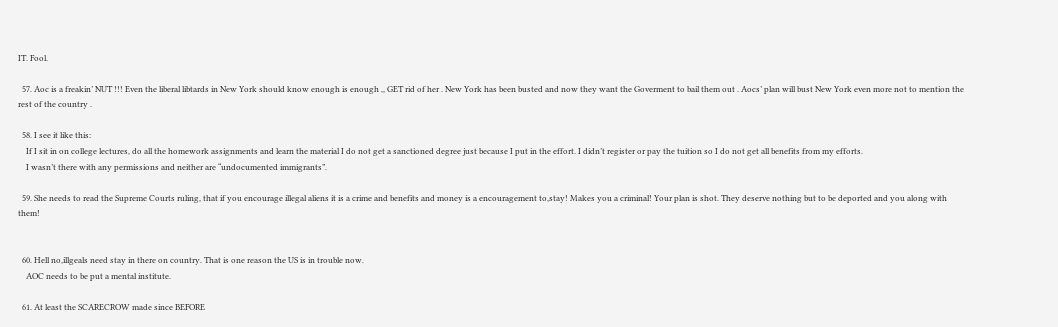IT. Fool.

  57. Aoc is a freakin’ NUT !!! Even the liberal libtards in New York should know enough is enough ,, GET rid of her . New York has been busted and now they want the Goverment to bail them out . Aocs’ plan will bust New York even more not to mention the rest of the country .

  58. I see it like this:
    If I sit in on college lectures, do all the homework assignments and learn the material I do not get a sanctioned degree just because I put in the effort. I didn’t register or pay the tuition so I do not get all benefits from my efforts.
    I wasn’t there with any permissions and neither are “undocumented immigrants”.

  59. She needs to read the Supreme Courts ruling, that if you encourage illegal aliens it is a crime and benefits and money is a encouragement to,stay! Makes you a criminal! Your plan is shot. They deserve nothing but to be deported and you along with them!


  60. Hell no,illgeals need stay in there on country. That is one reason the US is in trouble now.
    AOC needs to be put a mental institute.

  61. At least the SCARECROW made since BEFORE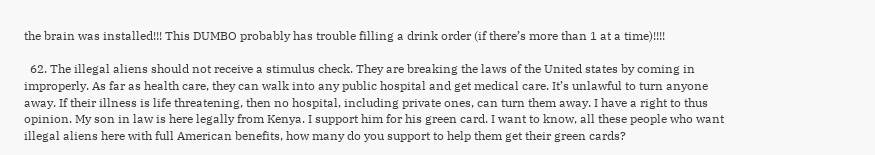the brain was installed!!! This DUMBO probably has trouble filling a drink order (if there’s more than 1 at a time)!!!!

  62. The illegal aliens should not receive a stimulus check. They are breaking the laws of the United states by coming in improperly. As far as health care, they can walk into any public hospital and get medical care. It’s unlawful to turn anyone away. If their illness is life threatening, then no hospital, including private ones, can turn them away. I have a right to thus opinion. My son in law is here legally from Kenya. I support him for his green card. I want to know, all these people who want illegal aliens here with full American benefits, how many do you support to help them get their green cards?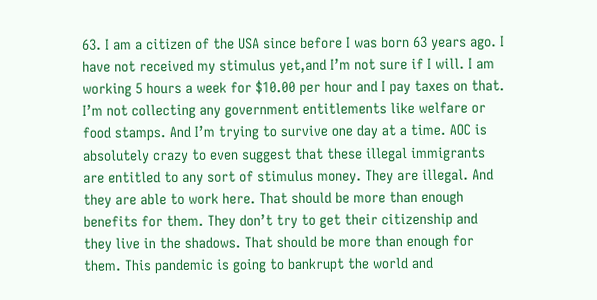63. I am a citizen of the USA since before I was born 63 years ago. I have not received my stimulus yet,and I’m not sure if I will. I am working 5 hours a week for $10.00 per hour and I pay taxes on that. I’m not collecting any government entitlements like welfare or food stamps. And I’m trying to survive one day at a time. AOC is absolutely crazy to even suggest that these illegal immigrants are entitled to any sort of stimulus money. They are illegal. And they are able to work here. That should be more than enough benefits for them. They don’t try to get their citizenship and they live in the shadows. That should be more than enough for them. This pandemic is going to bankrupt the world and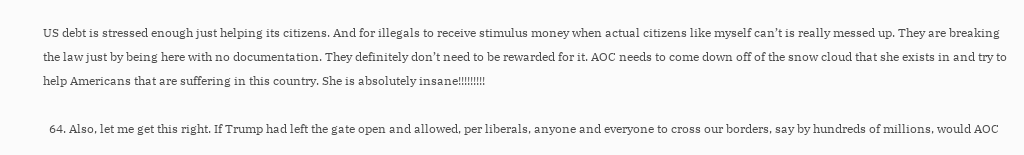US debt is stressed enough just helping its citizens. And for illegals to receive stimulus money when actual citizens like myself can’t is really messed up. They are breaking the law just by being here with no documentation. They definitely don’t need to be rewarded for it. AOC needs to come down off of the snow cloud that she exists in and try to help Americans that are suffering in this country. She is absolutely insane!!!!!!!!!

  64. Also, let me get this right. If Trump had left the gate open and allowed, per liberals, anyone and everyone to cross our borders, say by hundreds of millions, would AOC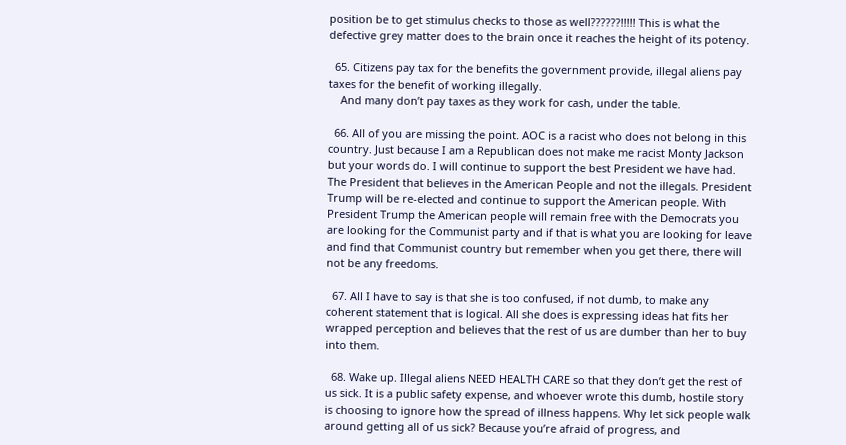position be to get stimulus checks to those as well??????!!!!! This is what the defective grey matter does to the brain once it reaches the height of its potency.

  65. Citizens pay tax for the benefits the government provide, illegal aliens pay taxes for the benefit of working illegally.
    And many don’t pay taxes as they work for cash, under the table.

  66. All of you are missing the point. AOC is a racist who does not belong in this country. Just because I am a Republican does not make me racist Monty Jackson but your words do. I will continue to support the best President we have had. The President that believes in the American People and not the illegals. President Trump will be re-elected and continue to support the American people. With President Trump the American people will remain free with the Democrats you are looking for the Communist party and if that is what you are looking for leave and find that Communist country but remember when you get there, there will not be any freedoms.

  67. All I have to say is that she is too confused, if not dumb, to make any coherent statement that is logical. All she does is expressing ideas hat fits her wrapped perception and believes that the rest of us are dumber than her to buy into them.

  68. Wake up. Illegal aliens NEED HEALTH CARE so that they don’t get the rest of us sick. It is a public safety expense, and whoever wrote this dumb, hostile story is choosing to ignore how the spread of illness happens. Why let sick people walk around getting all of us sick? Because you’re afraid of progress, and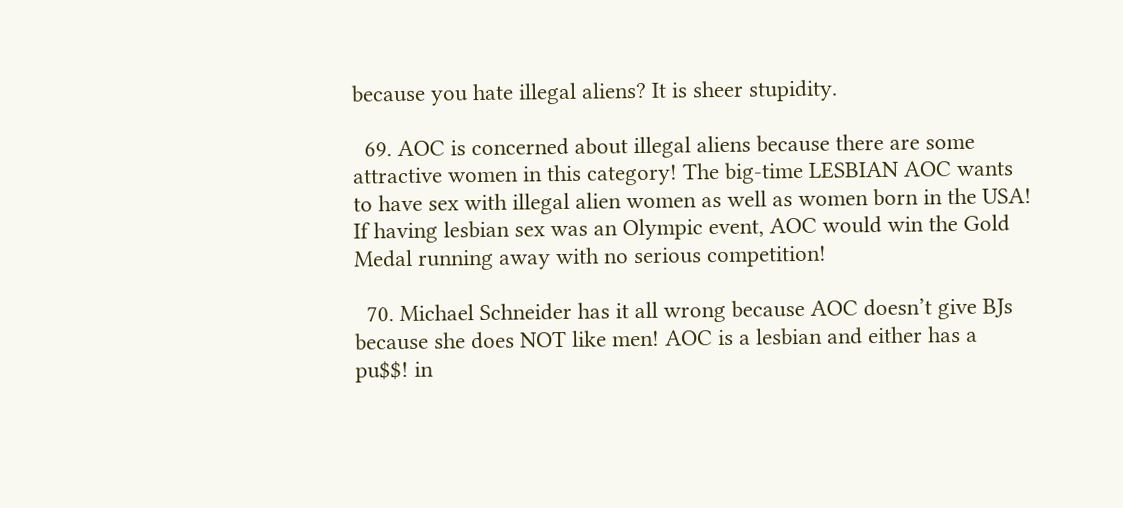because you hate illegal aliens? It is sheer stupidity.

  69. AOC is concerned about illegal aliens because there are some attractive women in this category! The big-time LESBIAN AOC wants to have sex with illegal alien women as well as women born in the USA! If having lesbian sex was an Olympic event, AOC would win the Gold Medal running away with no serious competition!

  70. Michael Schneider has it all wrong because AOC doesn’t give BJs because she does NOT like men! AOC is a lesbian and either has a pu$$! in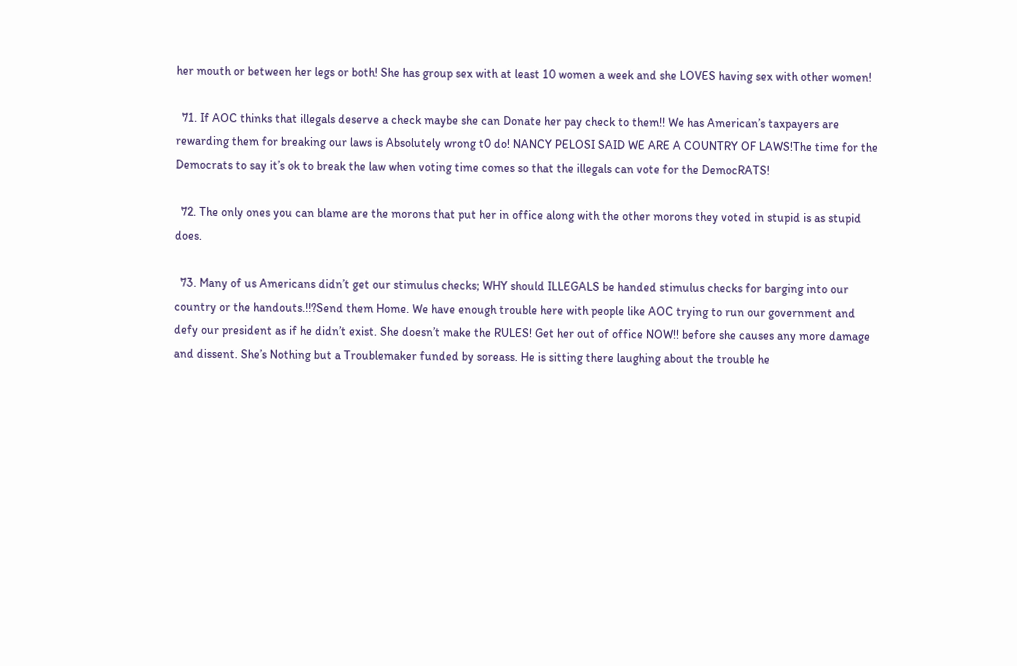her mouth or between her legs or both! She has group sex with at least 10 women a week and she LOVES having sex with other women!

  71. If AOC thinks that illegals deserve a check maybe she can Donate her pay check to them!! We has American’s taxpayers are rewarding them for breaking our laws is Absolutely wrong t0 do! NANCY PELOSI SAID WE ARE A COUNTRY OF LAWS!The time for the Democrats to say it’s ok to break the law when voting time comes so that the illegals can vote for the DemocRATS!

  72. The only ones you can blame are the morons that put her in office along with the other morons they voted in stupid is as stupid does.

  73. Many of us Americans didn’t get our stimulus checks; WHY should ILLEGALS be handed stimulus checks for barging into our country or the handouts.!!?Send them Home. We have enough trouble here with people like AOC trying to run our government and defy our president as if he didn’t exist. She doesn’t make the RULES! Get her out of office NOW!! before she causes any more damage and dissent. She’s Nothing but a Troublemaker funded by soreass. He is sitting there laughing about the trouble he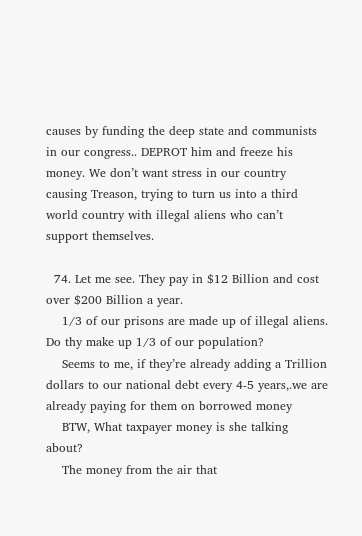causes by funding the deep state and communists in our congress.. DEPROT him and freeze his money. We don’t want stress in our country causing Treason, trying to turn us into a third world country with illegal aliens who can’t support themselves.

  74. Let me see. They pay in $12 Billion and cost over $200 Billion a year.
    1/3 of our prisons are made up of illegal aliens. Do thy make up 1/3 of our population?
    Seems to me, if they’re already adding a Trillion dollars to our national debt every 4-5 years,.we are already paying for them on borrowed money
    BTW, What taxpayer money is she talking about?
    The money from the air that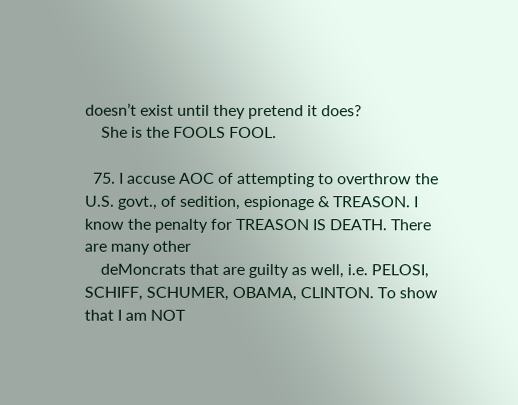doesn’t exist until they pretend it does?
    She is the FOOLS FOOL.

  75. I accuse AOC of attempting to overthrow the U.S. govt., of sedition, espionage & TREASON. I know the penalty for TREASON IS DEATH. There are many other
    deMoncrats that are guilty as well, i.e. PELOSI, SCHIFF, SCHUMER, OBAMA, CLINTON. To show that I am NOT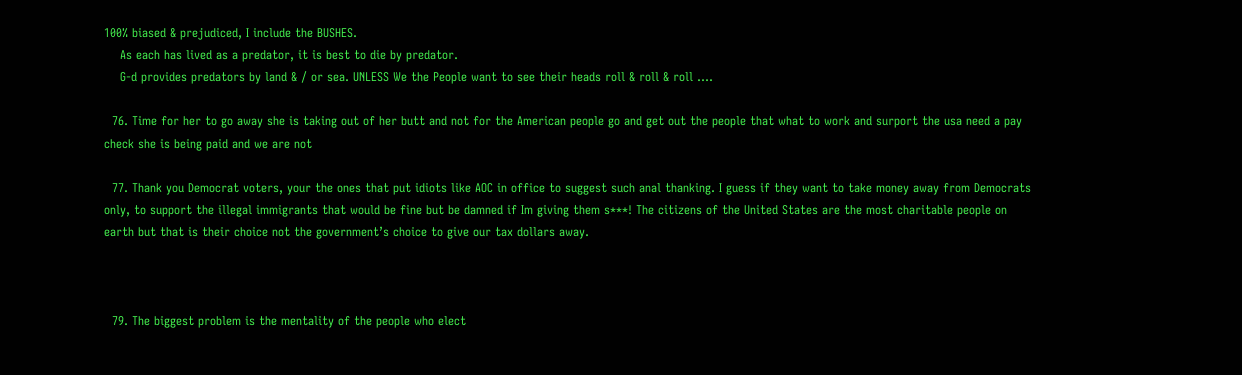100% biased & prejudiced, I include the BUSHES.
    As each has lived as a predator, it is best to die by predator.
    G-d provides predators by land & / or sea. UNLESS We the People want to see their heads roll & roll & roll ….

  76. Time for her to go away she is taking out of her butt and not for the American people go and get out the people that what to work and surport the usa need a pay check she is being paid and we are not

  77. Thank you Democrat voters, your the ones that put idiots like AOC in office to suggest such anal thanking. I guess if they want to take money away from Democrats only, to support the illegal immigrants that would be fine but be damned if Im giving them s***! The citizens of the United States are the most charitable people on earth but that is their choice not the government’s choice to give our tax dollars away.



  79. The biggest problem is the mentality of the people who elect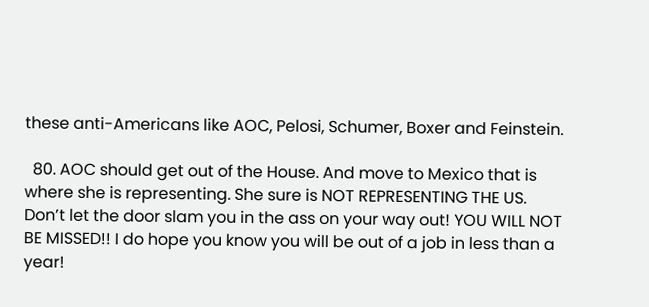these anti-Americans like AOC, Pelosi, Schumer, Boxer and Feinstein.

  80. AOC should get out of the House. And move to Mexico that is where she is representing. She sure is NOT REPRESENTING THE US. Don’t let the door slam you in the ass on your way out! YOU WILL NOT BE MISSED!! I do hope you know you will be out of a job in less than a year!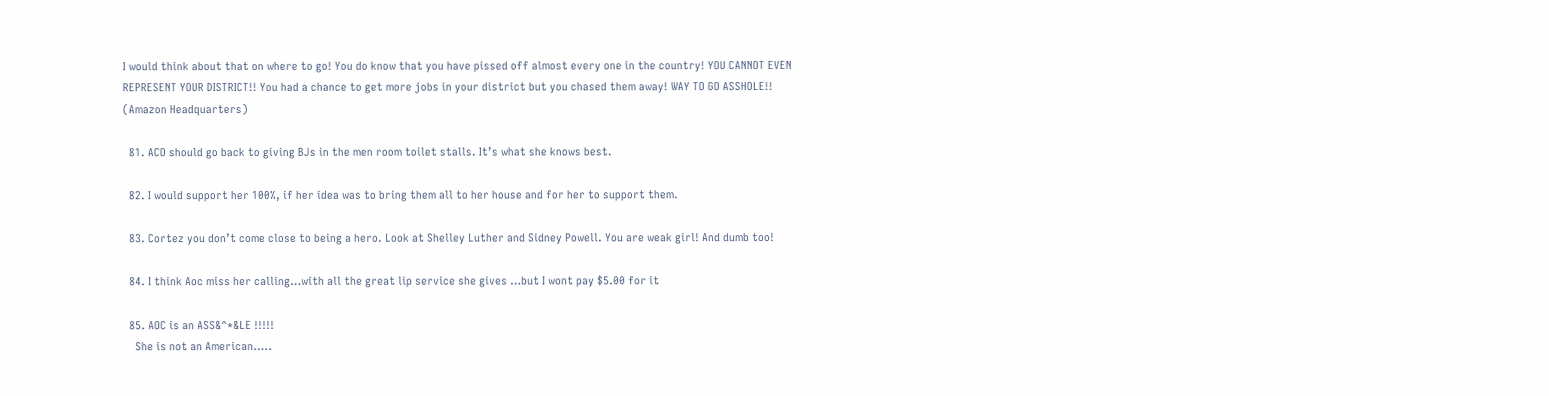I would think about that on where to go! You do know that you have pissed off almost every one in the country! YOU CANNOT EVEN REPRESENT YOUR DISTRICT!! You had a chance to get more jobs in your district but you chased them away! WAY TO GO ASSHOLE!! (Amazon Headquarters)

  81. ACO should go back to giving BJs in the men room toilet stalls. It’s what she knows best.

  82. I would support her 100%, if her idea was to bring them all to her house and for her to support them.

  83. Cortez you don’t come close to being a hero. Look at Shelley Luther and Sidney Powell. You are weak girl! And dumb too!

  84. I think Aoc miss her calling…with all the great lip service she gives …but I wont pay $5.00 for it

  85. AOC is an ASS&^*&LE !!!!!
    She is not an American…..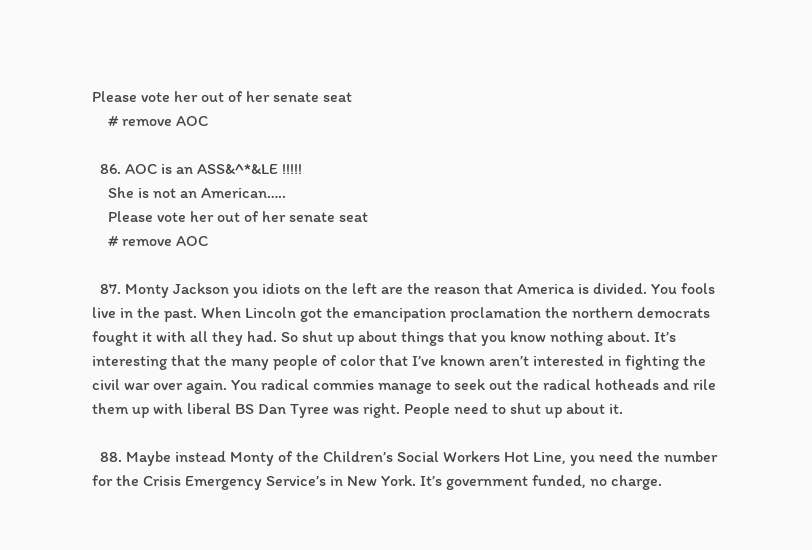Please vote her out of her senate seat
    # remove AOC

  86. AOC is an ASS&^*&LE !!!!!
    She is not an American…..
    Please vote her out of her senate seat
    # remove AOC

  87. Monty Jackson you idiots on the left are the reason that America is divided. You fools live in the past. When Lincoln got the emancipation proclamation the northern democrats fought it with all they had. So shut up about things that you know nothing about. It’s interesting that the many people of color that I’ve known aren’t interested in fighting the civil war over again. You radical commies manage to seek out the radical hotheads and rile them up with liberal BS Dan Tyree was right. People need to shut up about it.

  88. Maybe instead Monty of the Children’s Social Workers Hot Line, you need the number for the Crisis Emergency Service’s in New York. It’s government funded, no charge.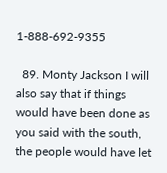1-888-692-9355

  89. Monty Jackson I will also say that if things would have been done as you said with the south, the people would have let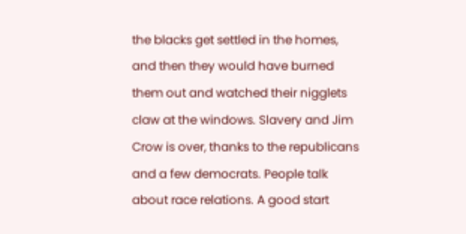the blacks get settled in the homes, and then they would have burned them out and watched their nigglets claw at the windows. Slavery and Jim Crow is over, thanks to the republicans and a few democrats. People talk about race relations. A good start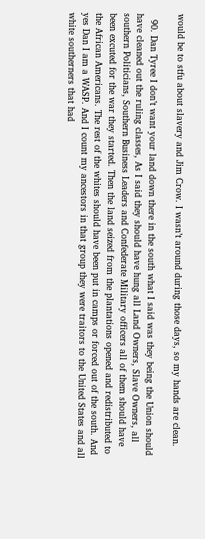would be to stfu about slavery and Jim Crow. I wasn’t around during those days, so my hands are clean.

  90. Dan Tyree I don’t want your land down there in the south what I said was they being the Union should have cleaned out the ruling classes, As I said they should have hung all Land Owners, Slave Owners, all southern Politicians, Southern Business Leaders and Confederate Military officers all of them should have been excuted for the war they started. Then the land seized from the plantations opened and redistributed to the African Americans. The rest of the whites should have been put in camps or forced out of the south. And yes Dan I am a WASP. And I count my ancestors in that group they were traitors to the United States and all white southerners that had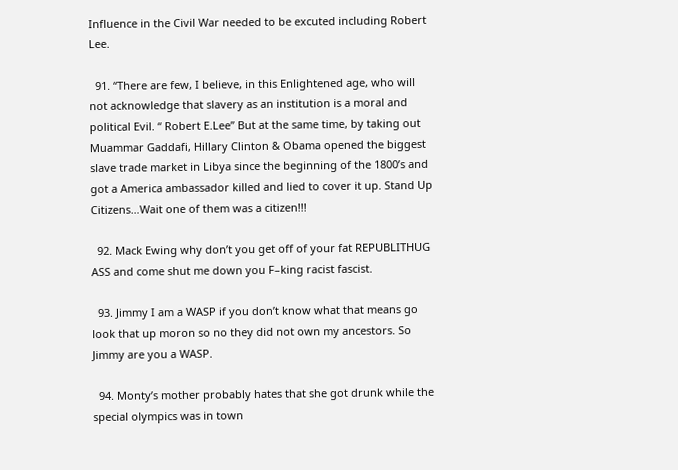Influence in the Civil War needed to be excuted including Robert Lee.

  91. “There are few, I believe, in this Enlightened age, who will not acknowledge that slavery as an institution is a moral and political Evil. “ Robert E.Lee” But at the same time, by taking out Muammar Gaddafi, Hillary Clinton & Obama opened the biggest slave trade market in Libya since the beginning of the 1800’s and got a America ambassador killed and lied to cover it up. Stand Up Citizens…Wait one of them was a citizen!!!

  92. Mack Ewing why don’t you get off of your fat REPUBLITHUG ASS and come shut me down you F–king racist fascist.

  93. Jimmy I am a WASP if you don’t know what that means go look that up moron so no they did not own my ancestors. So Jimmy are you a WASP.

  94. Monty’s mother probably hates that she got drunk while the special olympics was in town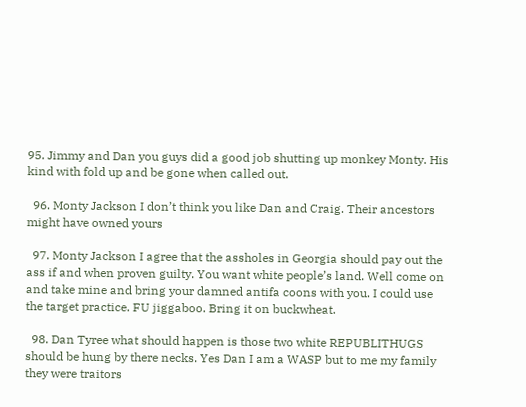95. Jimmy and Dan you guys did a good job shutting up monkey Monty. His kind with fold up and be gone when called out.

  96. Monty Jackson I don’t think you like Dan and Craig. Their ancestors might have owned yours

  97. Monty Jackson I agree that the assholes in Georgia should pay out the ass if and when proven guilty. You want white people’s land. Well come on and take mine and bring your damned antifa coons with you. I could use the target practice. FU jiggaboo. Bring it on buckwheat.

  98. Dan Tyree what should happen is those two white REPUBLITHUGS should be hung by there necks. Yes Dan I am a WASP but to me my family they were traitors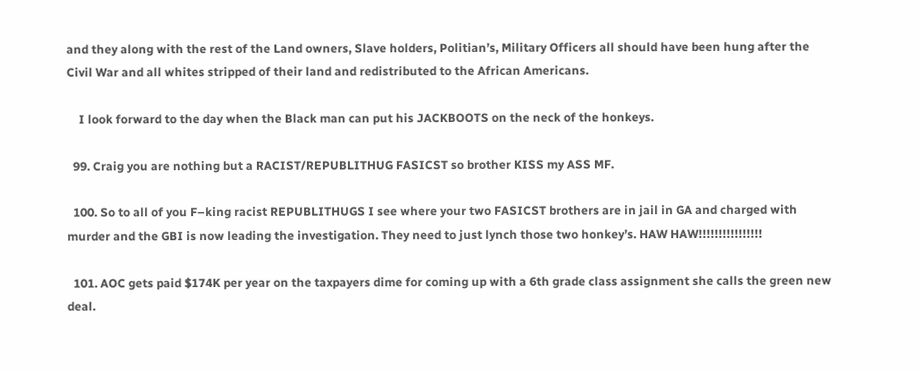and they along with the rest of the Land owners, Slave holders, Politian’s, Military Officers all should have been hung after the Civil War and all whites stripped of their land and redistributed to the African Americans.

    I look forward to the day when the Black man can put his JACKBOOTS on the neck of the honkeys.

  99. Craig you are nothing but a RACIST/REPUBLITHUG FASICST so brother KISS my ASS MF.

  100. So to all of you F–king racist REPUBLITHUGS I see where your two FASICST brothers are in jail in GA and charged with murder and the GBI is now leading the investigation. They need to just lynch those two honkey’s. HAW HAW!!!!!!!!!!!!!!!!

  101. AOC gets paid $174K per year on the taxpayers dime for coming up with a 6th grade class assignment she calls the green new deal.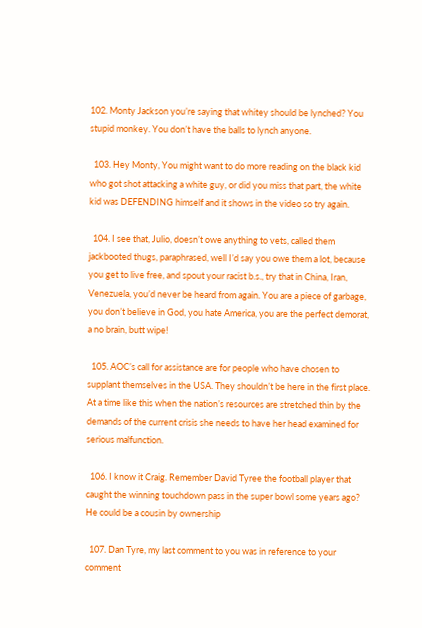102. Monty Jackson you’re saying that whitey should be lynched? You stupid monkey. You don’t have the balls to lynch anyone.

  103. Hey Monty, You might want to do more reading on the black kid who got shot attacking a white guy, or did you miss that part, the white kid was DEFENDING himself and it shows in the video so try again.

  104. I see that, Julio, doesn’t owe anything to vets, called them jackbooted thugs, paraphrased, well I’d say you owe them a lot, because you get to live free, and spout your racist b.s., try that in China, Iran, Venezuela, you’d never be heard from again. You are a piece of garbage, you don’t believe in God, you hate America, you are the perfect demorat, a no brain, butt wipe!

  105. AOC’s call for assistance are for people who have chosen to supplant themselves in the USA. They shouldn’t be here in the first place. At a time like this when the nation’s resources are stretched thin by the demands of the current crisis she needs to have her head examined for serious malfunction.

  106. I know it Craig. Remember David Tyree the football player that caught the winning touchdown pass in the super bowl some years ago? He could be a cousin by ownership

  107. Dan Tyre, my last comment to you was in reference to your comment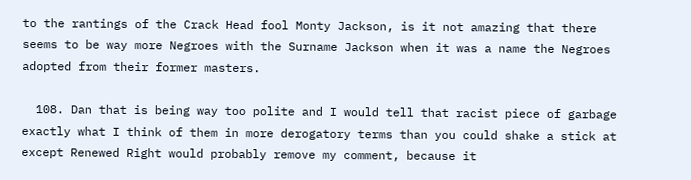to the rantings of the Crack Head fool Monty Jackson, is it not amazing that there seems to be way more Negroes with the Surname Jackson when it was a name the Negroes adopted from their former masters.

  108. Dan that is being way too polite and I would tell that racist piece of garbage exactly what I think of them in more derogatory terms than you could shake a stick at except Renewed Right would probably remove my comment, because it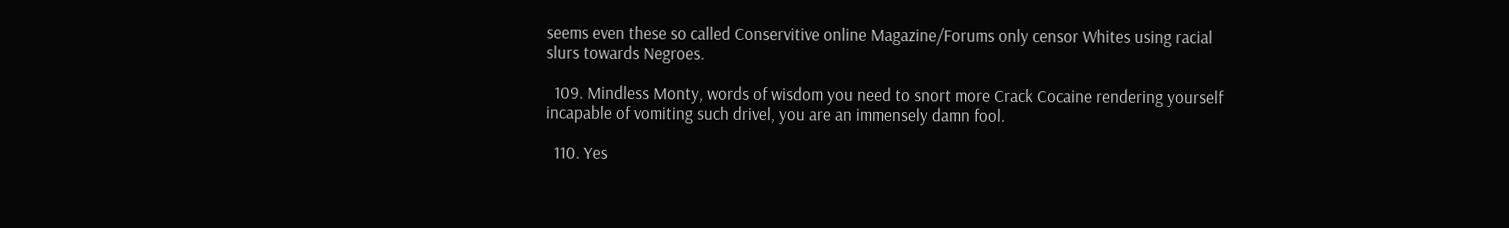seems even these so called Conservitive online Magazine/Forums only censor Whites using racial slurs towards Negroes.

  109. Mindless Monty, words of wisdom you need to snort more Crack Cocaine rendering yourself incapable of vomiting such drivel, you are an immensely damn fool.

  110. Yes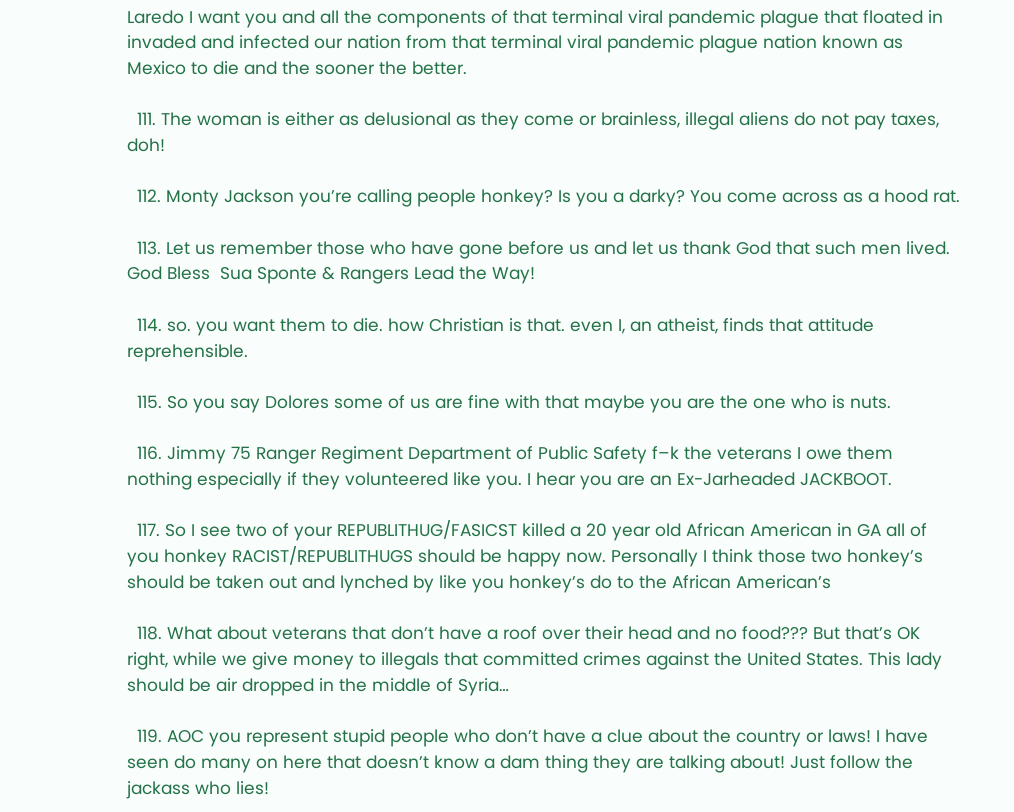Laredo I want you and all the components of that terminal viral pandemic plague that floated in invaded and infected our nation from that terminal viral pandemic plague nation known as Mexico to die and the sooner the better.

  111. The woman is either as delusional as they come or brainless, illegal aliens do not pay taxes, doh!

  112. Monty Jackson you’re calling people honkey? Is you a darky? You come across as a hood rat.

  113. Let us remember those who have gone before us and let us thank God that such men lived. God Bless  Sua Sponte & Rangers Lead the Way!

  114. so. you want them to die. how Christian is that. even I, an atheist, finds that attitude reprehensible.

  115. So you say Dolores some of us are fine with that maybe you are the one who is nuts.

  116. Jimmy 75 Ranger Regiment Department of Public Safety f–k the veterans I owe them nothing especially if they volunteered like you. I hear you are an Ex-Jarheaded JACKBOOT.

  117. So I see two of your REPUBLITHUG/FASICST killed a 20 year old African American in GA all of you honkey RACIST/REPUBLITHUGS should be happy now. Personally I think those two honkey’s should be taken out and lynched by like you honkey’s do to the African American’s

  118. What about veterans that don’t have a roof over their head and no food??? But that’s OK right, while we give money to illegals that committed crimes against the United States. This lady should be air dropped in the middle of Syria…

  119. AOC you represent stupid people who don’t have a clue about the country or laws! I have seen do many on here that doesn’t know a dam thing they are talking about! Just follow the jackass who lies!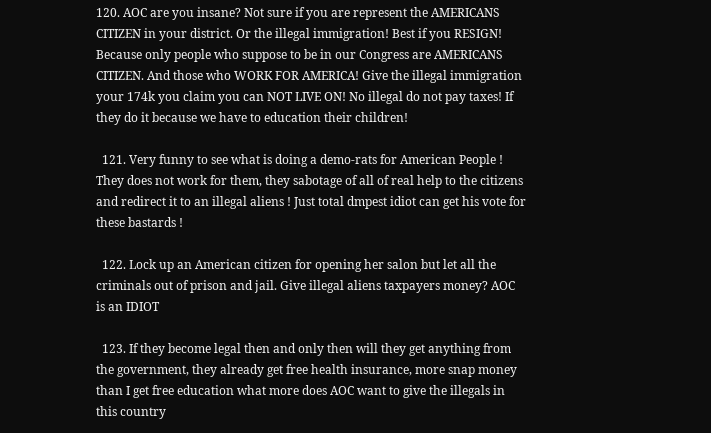120. AOC are you insane? Not sure if you are represent the AMERICANS CITIZEN in your district. Or the illegal immigration! Best if you RESIGN! Because only people who suppose to be in our Congress are AMERICANS CITIZEN. And those who WORK FOR AMERICA! Give the illegal immigration your 174k you claim you can NOT LIVE ON! No illegal do not pay taxes! If they do it because we have to education their children!

  121. Very funny to see what is doing a demo-rats for American People ! They does not work for them, they sabotage of all of real help to the citizens and redirect it to an illegal aliens ! Just total dmpest idiot can get his vote for these bastards !

  122. Lock up an American citizen for opening her salon but let all the criminals out of prison and jail. Give illegal aliens taxpayers money? AOC is an IDIOT

  123. If they become legal then and only then will they get anything from the government, they already get free health insurance, more snap money than I get free education what more does AOC want to give the illegals in this country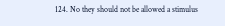124. No they should not be allowed a stimulus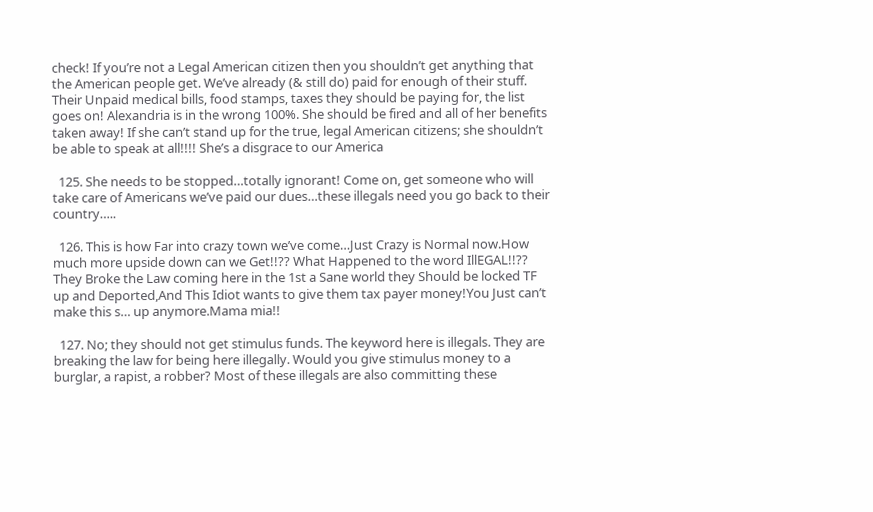check! If you’re not a Legal American citizen then you shouldn’t get anything that the American people get. We’ve already (& still do) paid for enough of their stuff. Their Unpaid medical bills, food stamps, taxes they should be paying for, the list goes on! Alexandria is in the wrong 100%. She should be fired and all of her benefits taken away! If she can’t stand up for the true, legal American citizens; she shouldn’t be able to speak at all!!!! She’s a disgrace to our America

  125. She needs to be stopped…totally ignorant! Come on, get someone who will take care of Americans we’ve paid our dues…these illegals need you go back to their country…..

  126. This is how Far into crazy town we’ve come…Just Crazy is Normal now.How much more upside down can we Get!!?? What Happened to the word IllEGAL!!?? They Broke the Law coming here in the 1st a Sane world they Should be locked TF up and Deported,And This Idiot wants to give them tax payer money!You Just can’t make this s… up anymore.Mama mia!!

  127. No; they should not get stimulus funds. The keyword here is illegals. They are breaking the law for being here illegally. Would you give stimulus money to a burglar, a rapist, a robber? Most of these illegals are also committing these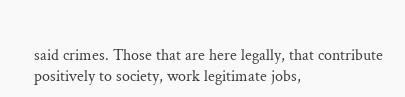said crimes. Those that are here legally, that contribute positively to society, work legitimate jobs,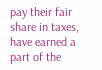pay their fair share in taxes, have earned a part of the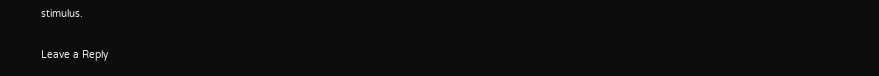stimulus.

Leave a Reply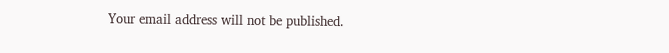Your email address will not be published.